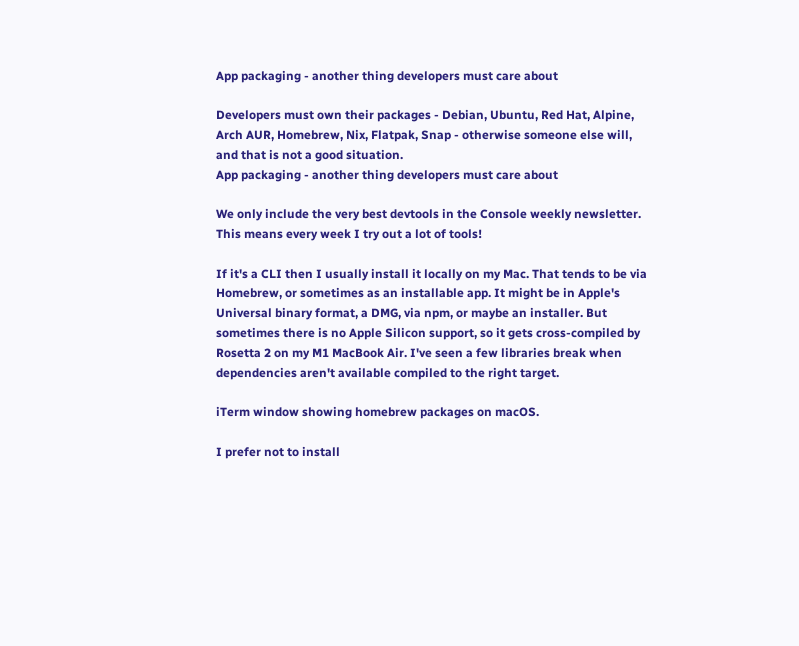App packaging - another thing developers must care about

Developers must own their packages - Debian, Ubuntu, Red Hat, Alpine, Arch AUR, Homebrew, Nix, Flatpak, Snap - otherwise someone else will, and that is not a good situation.
App packaging - another thing developers must care about

We only include the very best devtools in the Console weekly newsletter. This means every week I try out a lot of tools!

If it's a CLI then I usually install it locally on my Mac. That tends to be via Homebrew, or sometimes as an installable app. It might be in Apple's Universal binary format, a DMG, via npm, or maybe an installer. But sometimes there is no Apple Silicon support, so it gets cross-compiled by Rosetta 2 on my M1 MacBook Air. I've seen a few libraries break when dependencies aren't available compiled to the right target.

iTerm window showing homebrew packages on macOS.

I prefer not to install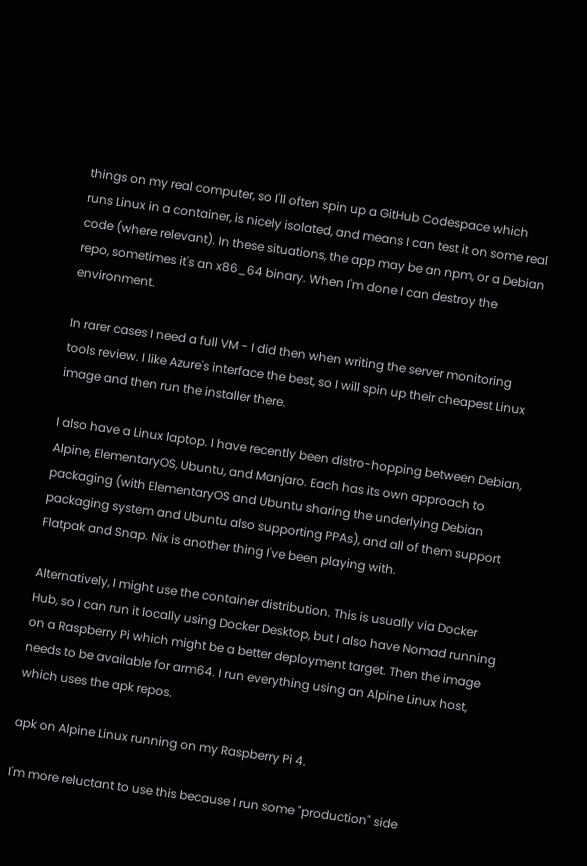things on my real computer, so I'll often spin up a GitHub Codespace which runs Linux in a container, is nicely isolated, and means I can test it on some real code (where relevant). In these situations, the app may be an npm, or a Debian repo, sometimes it's an x86_64 binary. When I'm done I can destroy the environment.

In rarer cases I need a full VM - I did then when writing the server monitoring tools review. I like Azure's interface the best, so I will spin up their cheapest Linux image and then run the installer there.

I also have a Linux laptop. I have recently been distro-hopping between Debian, Alpine, ElementaryOS, Ubuntu, and Manjaro. Each has its own approach to packaging (with ElementaryOS and Ubuntu sharing the underlying Debian packaging system and Ubuntu also supporting PPAs), and all of them support Flatpak and Snap. Nix is another thing I've been playing with.

Alternatively, I might use the container distribution. This is usually via Docker Hub, so I can run it locally using Docker Desktop, but I also have Nomad running on a Raspberry Pi which might be a better deployment target. Then the image needs to be available for arm64. I run everything using an Alpine Linux host, which uses the apk repos.

apk on Alpine Linux running on my Raspberry Pi 4.

I'm more reluctant to use this because I run some "production" side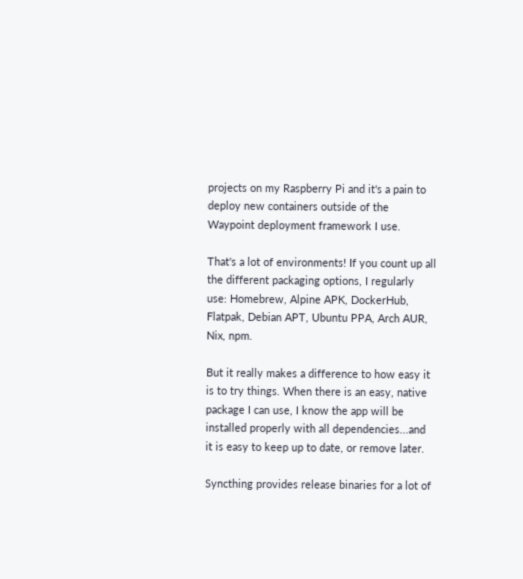projects on my Raspberry Pi and it's a pain to deploy new containers outside of the Waypoint deployment framework I use.

That's a lot of environments! If you count up all the different packaging options, I regularly use: Homebrew, Alpine APK, DockerHub, Flatpak, Debian APT, Ubuntu PPA, Arch AUR, Nix, npm.

But it really makes a difference to how easy it is to try things. When there is an easy, native package I can use, I know the app will be installed properly with all dependencies...and it is easy to keep up to date, or remove later.

Syncthing provides release binaries for a lot of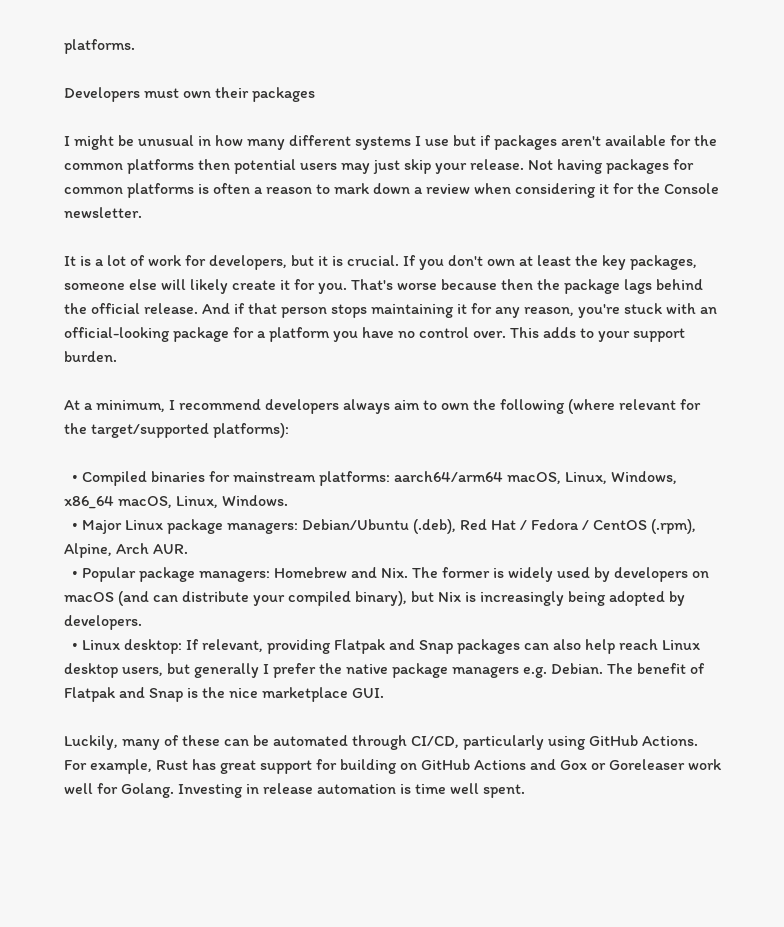platforms.

Developers must own their packages

I might be unusual in how many different systems I use but if packages aren't available for the common platforms then potential users may just skip your release. Not having packages for common platforms is often a reason to mark down a review when considering it for the Console newsletter.

It is a lot of work for developers, but it is crucial. If you don't own at least the key packages, someone else will likely create it for you. That's worse because then the package lags behind the official release. And if that person stops maintaining it for any reason, you're stuck with an official-looking package for a platform you have no control over. This adds to your support burden.

At a minimum, I recommend developers always aim to own the following (where relevant for the target/supported platforms):

  • Compiled binaries for mainstream platforms: aarch64/arm64 macOS, Linux, Windows, x86_64 macOS, Linux, Windows.
  • Major Linux package managers: Debian/Ubuntu (.deb), Red Hat / Fedora / CentOS (.rpm), Alpine, Arch AUR.
  • Popular package managers: Homebrew and Nix. The former is widely used by developers on macOS (and can distribute your compiled binary), but Nix is increasingly being adopted by developers.
  • Linux desktop: If relevant, providing Flatpak and Snap packages can also help reach Linux desktop users, but generally I prefer the native package managers e.g. Debian. The benefit of Flatpak and Snap is the nice marketplace GUI.

Luckily, many of these can be automated through CI/CD, particularly using GitHub Actions. For example, Rust has great support for building on GitHub Actions and Gox or Goreleaser work well for Golang. Investing in release automation is time well spent.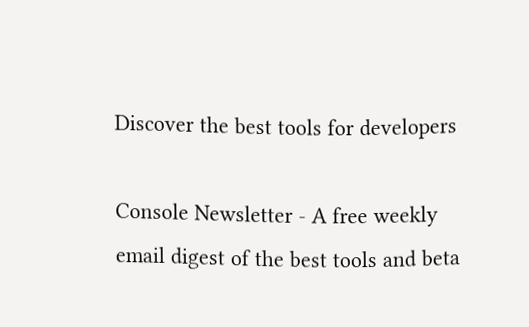Discover the best tools for developers

Console Newsletter - A free weekly email digest of the best tools and beta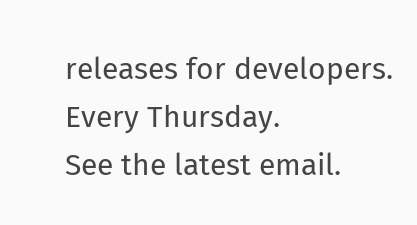releases for developers. Every Thursday.
See the latest email.